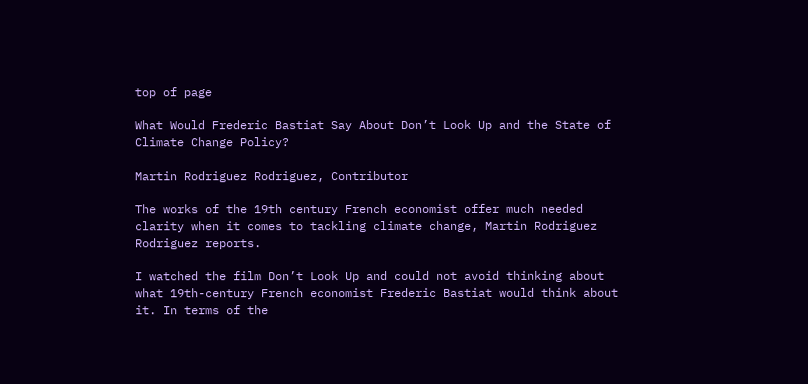top of page

What Would Frederic Bastiat Say About Don’t Look Up and the State of Climate Change Policy?

Martin Rodriguez Rodriguez, Contributor

The works of the 19th century French economist offer much needed clarity when it comes to tackling climate change, Martin Rodriguez Rodriguez reports.

I watched the film Don’t Look Up and could not avoid thinking about what 19th-century French economist Frederic Bastiat would think about it. In terms of the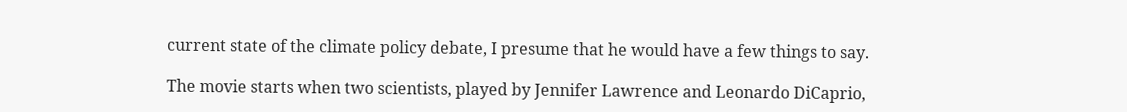current state of the climate policy debate, I presume that he would have a few things to say.

The movie starts when two scientists, played by Jennifer Lawrence and Leonardo DiCaprio,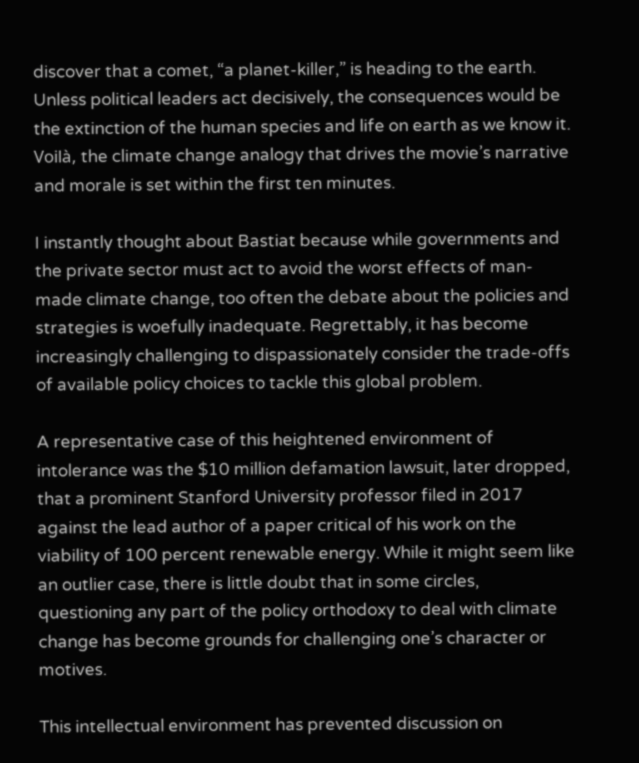discover that a comet, “a planet-killer,” is heading to the earth. Unless political leaders act decisively, the consequences would be the extinction of the human species and life on earth as we know it. Voilà, the climate change analogy that drives the movie’s narrative and morale is set within the first ten minutes.

I instantly thought about Bastiat because while governments and the private sector must act to avoid the worst effects of man-made climate change, too often the debate about the policies and strategies is woefully inadequate. Regrettably, it has become increasingly challenging to dispassionately consider the trade-offs of available policy choices to tackle this global problem.

A representative case of this heightened environment of intolerance was the $10 million defamation lawsuit, later dropped, that a prominent Stanford University professor filed in 2017 against the lead author of a paper critical of his work on the viability of 100 percent renewable energy. While it might seem like an outlier case, there is little doubt that in some circles, questioning any part of the policy orthodoxy to deal with climate change has become grounds for challenging one’s character or motives.

This intellectual environment has prevented discussion on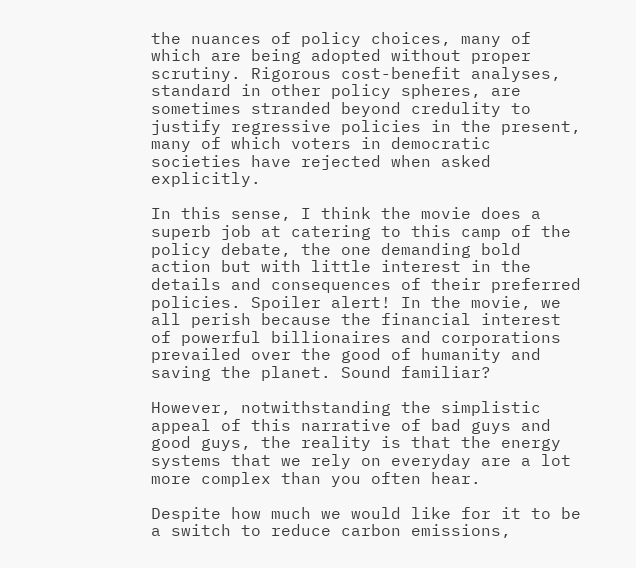the nuances of policy choices, many of which are being adopted without proper scrutiny. Rigorous cost-benefit analyses, standard in other policy spheres, are sometimes stranded beyond credulity to justify regressive policies in the present, many of which voters in democratic societies have rejected when asked explicitly.

In this sense, I think the movie does a superb job at catering to this camp of the policy debate, the one demanding bold action but with little interest in the details and consequences of their preferred policies. Spoiler alert! In the movie, we all perish because the financial interest of powerful billionaires and corporations prevailed over the good of humanity and saving the planet. Sound familiar?

However, notwithstanding the simplistic appeal of this narrative of bad guys and good guys, the reality is that the energy systems that we rely on everyday are a lot more complex than you often hear.

Despite how much we would like for it to be a switch to reduce carbon emissions,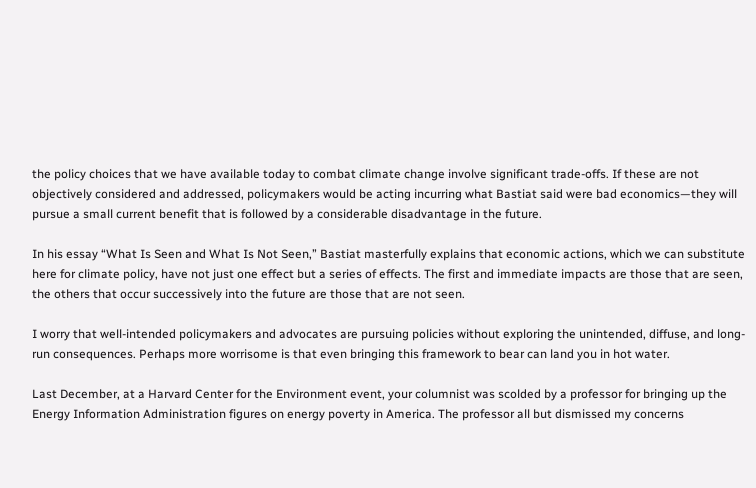the policy choices that we have available today to combat climate change involve significant trade-offs. If these are not objectively considered and addressed, policymakers would be acting incurring what Bastiat said were bad economics—they will pursue a small current benefit that is followed by a considerable disadvantage in the future.

In his essay “What Is Seen and What Is Not Seen,” Bastiat masterfully explains that economic actions, which we can substitute here for climate policy, have not just one effect but a series of effects. The first and immediate impacts are those that are seen, the others that occur successively into the future are those that are not seen.

I worry that well-intended policymakers and advocates are pursuing policies without exploring the unintended, diffuse, and long-run consequences. Perhaps more worrisome is that even bringing this framework to bear can land you in hot water.

Last December, at a Harvard Center for the Environment event, your columnist was scolded by a professor for bringing up the Energy Information Administration figures on energy poverty in America. The professor all but dismissed my concerns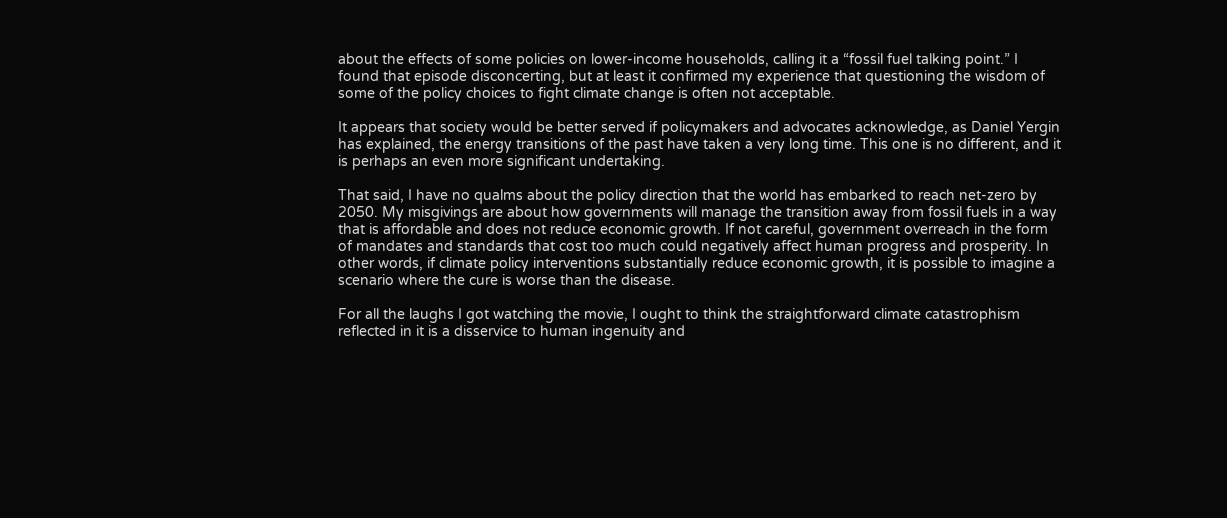about the effects of some policies on lower-income households, calling it a “fossil fuel talking point.” I found that episode disconcerting, but at least it confirmed my experience that questioning the wisdom of some of the policy choices to fight climate change is often not acceptable.

It appears that society would be better served if policymakers and advocates acknowledge, as Daniel Yergin has explained, the energy transitions of the past have taken a very long time. This one is no different, and it is perhaps an even more significant undertaking.

That said, I have no qualms about the policy direction that the world has embarked to reach net-zero by 2050. My misgivings are about how governments will manage the transition away from fossil fuels in a way that is affordable and does not reduce economic growth. If not careful, government overreach in the form of mandates and standards that cost too much could negatively affect human progress and prosperity. In other words, if climate policy interventions substantially reduce economic growth, it is possible to imagine a scenario where the cure is worse than the disease.

For all the laughs I got watching the movie, I ought to think the straightforward climate catastrophism reflected in it is a disservice to human ingenuity and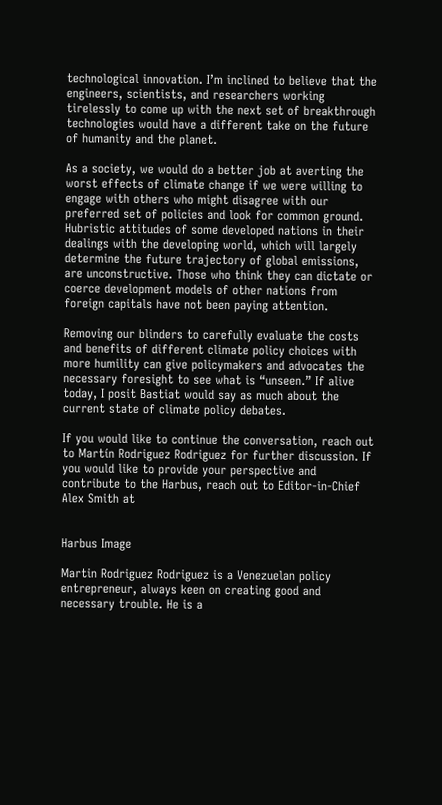technological innovation. I’m inclined to believe that the engineers, scientists, and researchers working tirelessly to come up with the next set of breakthrough technologies would have a different take on the future of humanity and the planet.

As a society, we would do a better job at averting the worst effects of climate change if we were willing to engage with others who might disagree with our preferred set of policies and look for common ground. Hubristic attitudes of some developed nations in their dealings with the developing world, which will largely determine the future trajectory of global emissions, are unconstructive. Those who think they can dictate or coerce development models of other nations from foreign capitals have not been paying attention.

Removing our blinders to carefully evaluate the costs and benefits of different climate policy choices with more humility can give policymakers and advocates the necessary foresight to see what is “unseen.” If alive today, I posit Bastiat would say as much about the current state of climate policy debates.

If you would like to continue the conversation, reach out to Martín Rodriguez Rodriguez for further discussion. If you would like to provide your perspective and contribute to the Harbus, reach out to Editor-in-Chief Alex Smith at


Harbus Image

Martin Rodriguez Rodriguez is a Venezuelan policy entrepreneur, always keen on creating good and necessary trouble. He is a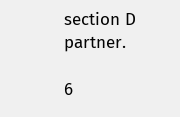section D partner.

6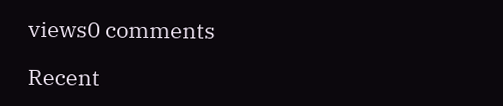views0 comments

Recent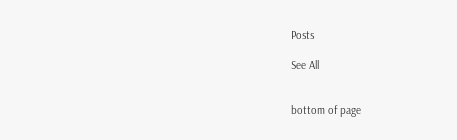Posts

See All


bottom of page